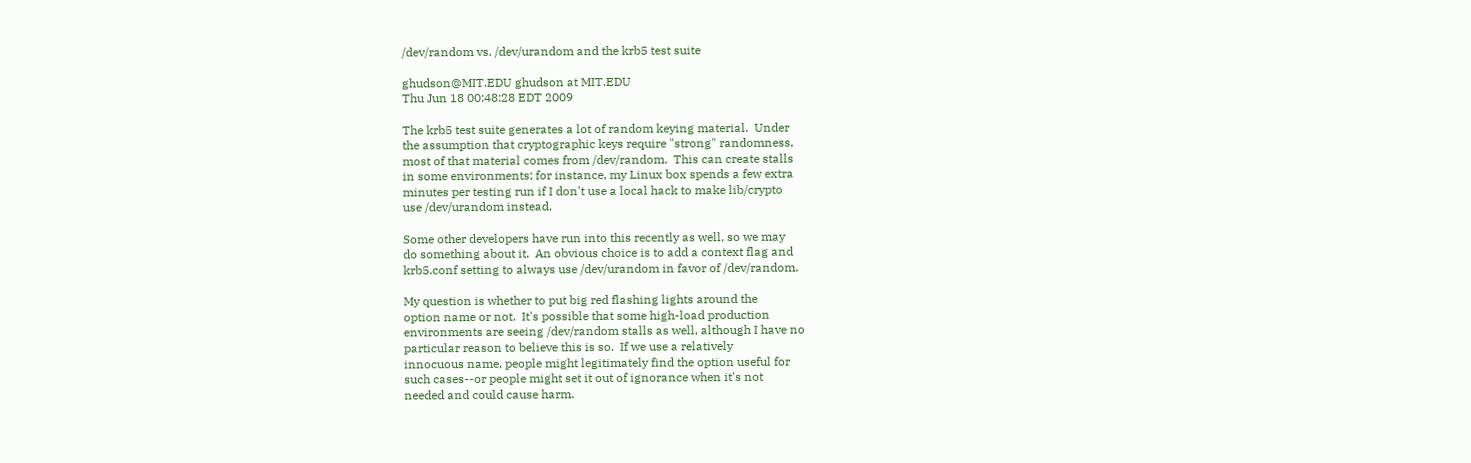/dev/random vs. /dev/urandom and the krb5 test suite

ghudson@MIT.EDU ghudson at MIT.EDU
Thu Jun 18 00:48:28 EDT 2009

The krb5 test suite generates a lot of random keying material.  Under
the assumption that cryptographic keys require "strong" randomness,
most of that material comes from /dev/random.  This can create stalls
in some environments; for instance, my Linux box spends a few extra
minutes per testing run if I don't use a local hack to make lib/crypto
use /dev/urandom instead.

Some other developers have run into this recently as well, so we may
do something about it.  An obvious choice is to add a context flag and
krb5.conf setting to always use /dev/urandom in favor of /dev/random.

My question is whether to put big red flashing lights around the
option name or not.  It's possible that some high-load production
environments are seeing /dev/random stalls as well, although I have no
particular reason to believe this is so.  If we use a relatively
innocuous name, people might legitimately find the option useful for
such cases--or people might set it out of ignorance when it's not
needed and could cause harm.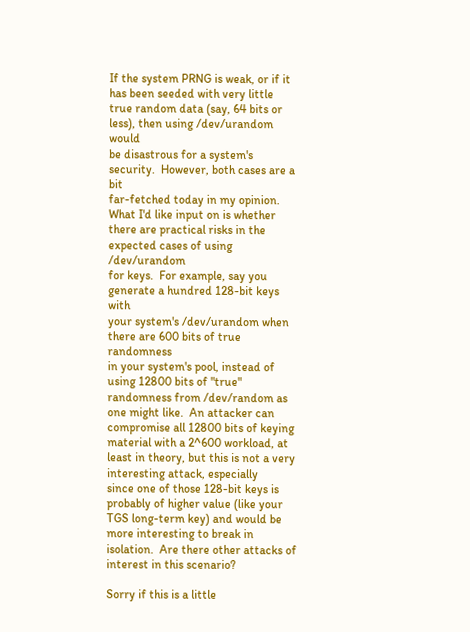If the system PRNG is weak, or if it has been seeded with very little
true random data (say, 64 bits or less), then using /dev/urandom would
be disastrous for a system's security.  However, both cases are a bit
far-fetched today in my opinion.  What I'd like input on is whether
there are practical risks in the expected cases of using /dev/urandom
for keys.  For example, say you generate a hundred 128-bit keys with
your system's /dev/urandom when there are 600 bits of true randomness
in your system's pool, instead of using 12800 bits of "true"
randomness from /dev/random as one might like.  An attacker can
compromise all 12800 bits of keying material with a 2^600 workload, at
least in theory, but this is not a very interesting attack, especially
since one of those 128-bit keys is probably of higher value (like your
TGS long-term key) and would be more interesting to break in
isolation.  Are there other attacks of interest in this scenario?

Sorry if this is a little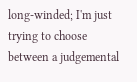long-winded; I'm just trying to choose
between a judgemental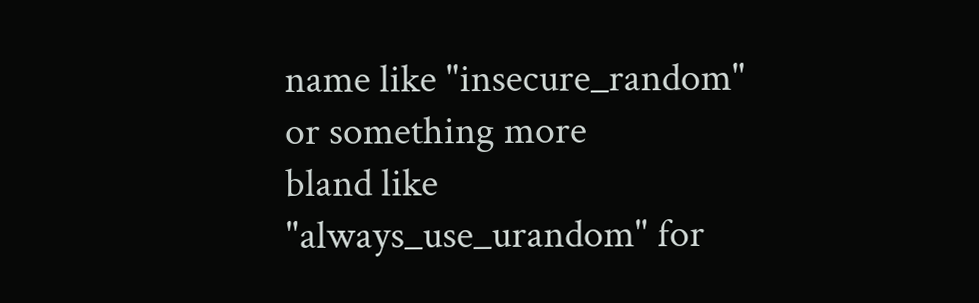name like "insecure_random" or something more
bland like "always_use_urandom" for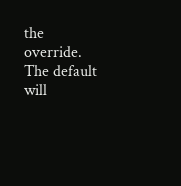the override.  The default will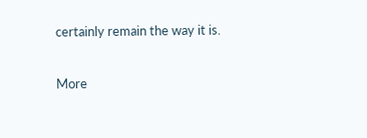certainly remain the way it is.

More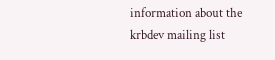information about the krbdev mailing list